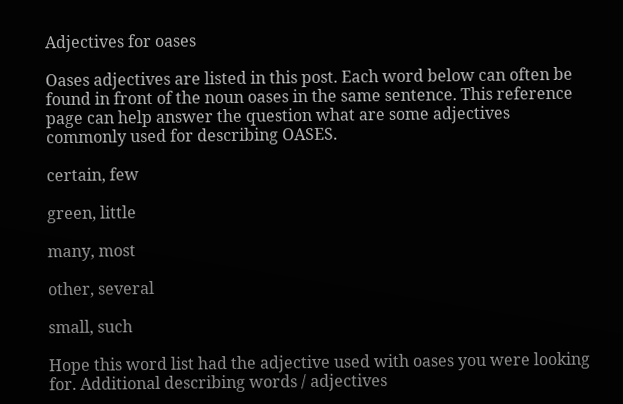Adjectives for oases

Oases adjectives are listed in this post. Each word below can often be found in front of the noun oases in the same sentence. This reference page can help answer the question what are some adjectives commonly used for describing OASES.

certain, few

green, little

many, most

other, several

small, such

Hope this word list had the adjective used with oases you were looking for. Additional describing words / adjectives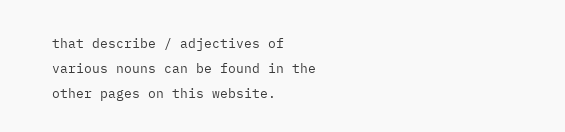that describe / adjectives of various nouns can be found in the other pages on this website.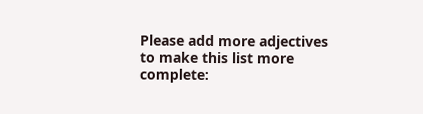Please add more adjectives to make this list more complete: